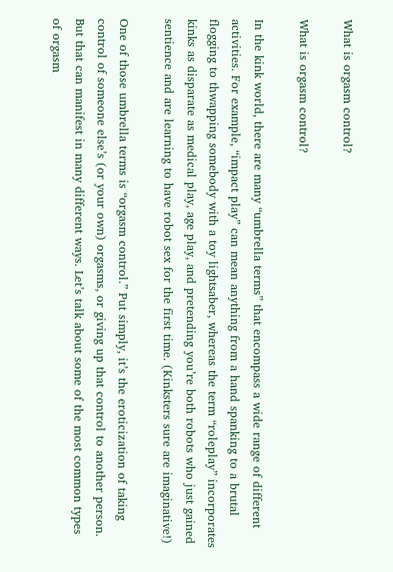What is orgasm control?

What is orgasm control?

In the kink world, there are many “umbrella terms” that encompass a wide range of different activities. For example, “impact play” can mean anything from a hand spanking to a brutal flogging to thwapping somebody with a toy lightsaber, whereas the term “roleplay” incorporates kinks as disparate as medical play, age play, and pretending you’re both robots who just gained sentience and are learning to have robot sex for the first time. (Kinksters sure are imaginative!)

One of those umbrella terms is “orgasm control.” Put simply, it’s the eroticization of taking control of someone else’s (or your own) orgasms, or giving up that control to another person. But that can manifest in many different ways. Let’s talk about some of the most common types of orgasm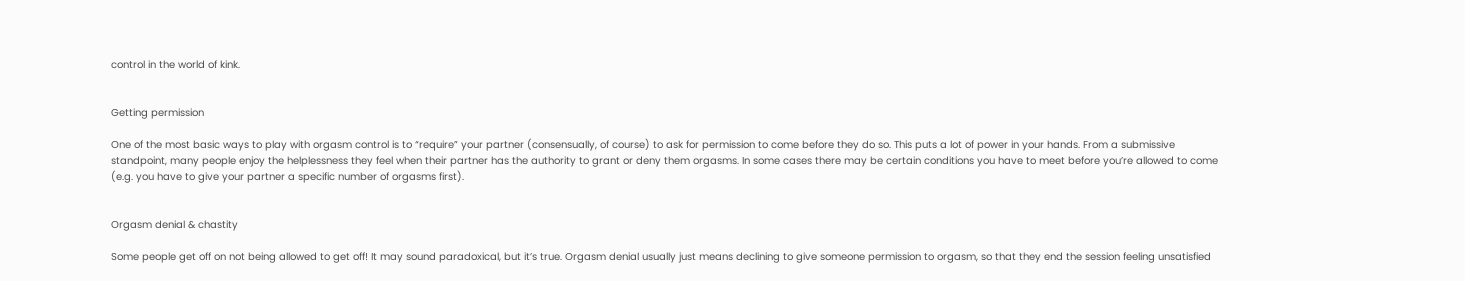control in the world of kink.


Getting permission

One of the most basic ways to play with orgasm control is to “require” your partner (consensually, of course) to ask for permission to come before they do so. This puts a lot of power in your hands. From a submissive standpoint, many people enjoy the helplessness they feel when their partner has the authority to grant or deny them orgasms. In some cases there may be certain conditions you have to meet before you’re allowed to come (e.g. you have to give your partner a specific number of orgasms first).


Orgasm denial & chastity

Some people get off on not being allowed to get off! It may sound paradoxical, but it’s true. Orgasm denial usually just means declining to give someone permission to orgasm, so that they end the session feeling unsatisfied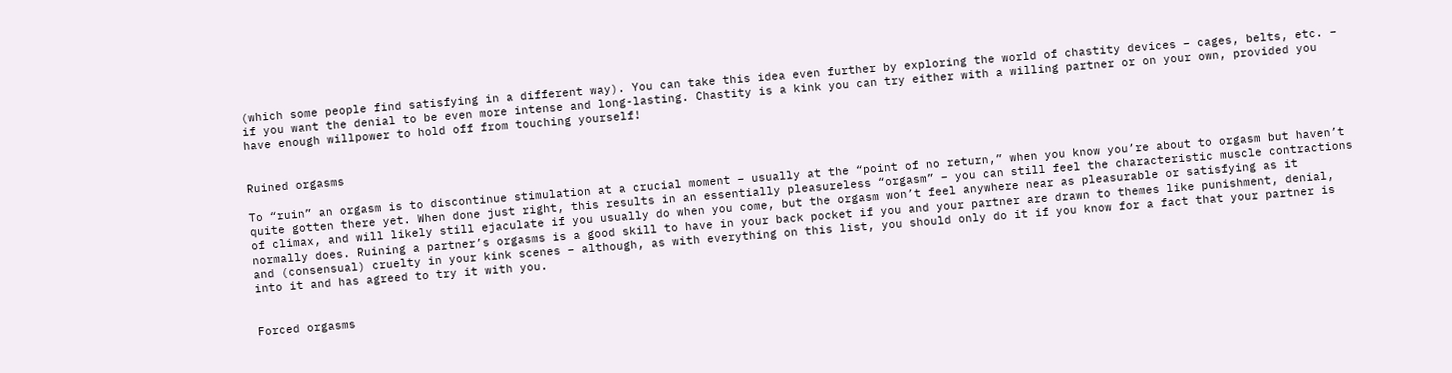(which some people find satisfying in a different way). You can take this idea even further by exploring the world of chastity devices – cages, belts, etc. – if you want the denial to be even more intense and long-lasting. Chastity is a kink you can try either with a willing partner or on your own, provided you have enough willpower to hold off from touching yourself!


Ruined orgasms

To “ruin” an orgasm is to discontinue stimulation at a crucial moment – usually at the “point of no return,” when you know you’re about to orgasm but haven’t quite gotten there yet. When done just right, this results in an essentially pleasureless “orgasm” – you can still feel the characteristic muscle contractions of climax, and will likely still ejaculate if you usually do when you come, but the orgasm won’t feel anywhere near as pleasurable or satisfying as it normally does. Ruining a partner’s orgasms is a good skill to have in your back pocket if you and your partner are drawn to themes like punishment, denial, and (consensual) cruelty in your kink scenes – although, as with everything on this list, you should only do it if you know for a fact that your partner is into it and has agreed to try it with you.


Forced orgasms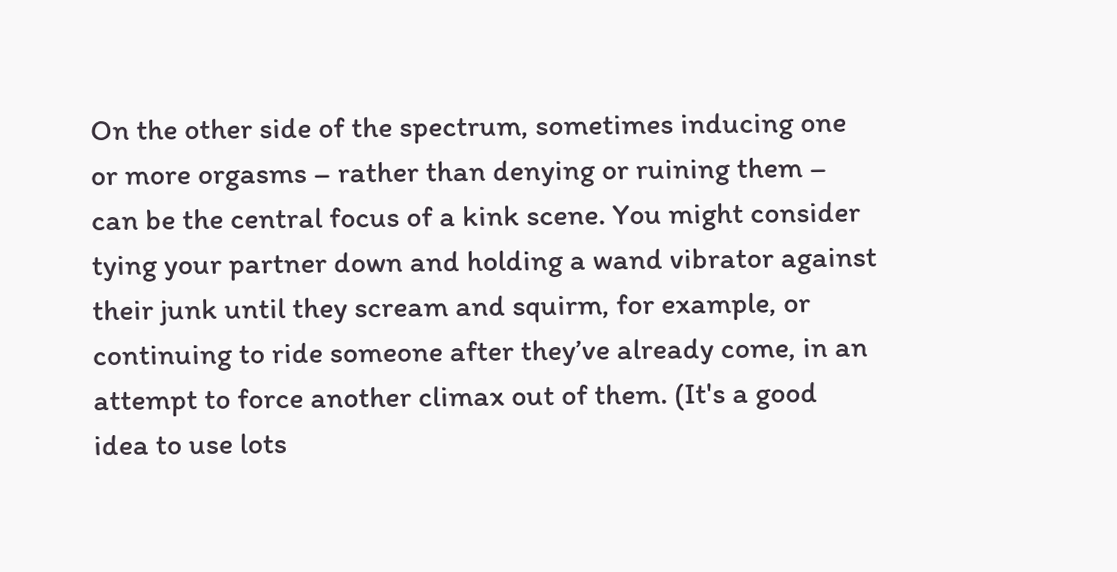On the other side of the spectrum, sometimes inducing one or more orgasms – rather than denying or ruining them – can be the central focus of a kink scene. You might consider tying your partner down and holding a wand vibrator against their junk until they scream and squirm, for example, or continuing to ride someone after they’ve already come, in an attempt to force another climax out of them. (It's a good idea to use lots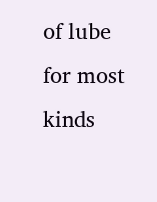of lube for most kinds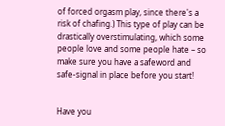of forced orgasm play, since there's a risk of chafing.) This type of play can be drastically overstimulating, which some people love and some people hate – so make sure you have a safeword and safe-signal in place before you start!


Have you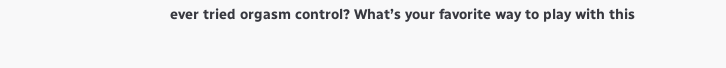ever tried orgasm control? What’s your favorite way to play with this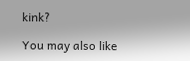kink?

You may also like